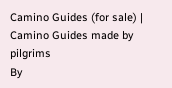Camino Guides (for sale) | Camino Guides made by pilgrims
By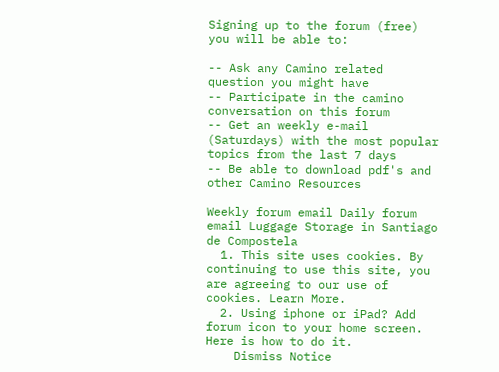Signing up to the forum (free) you will be able to:

-- Ask any Camino related question you might have
-- Participate in the camino conversation on this forum
-- Get an weekly e-mail (Saturdays) with the most popular topics from the last 7 days
-- Be able to download pdf's and other Camino Resources

Weekly forum email Daily forum email Luggage Storage in Santiago de Compostela
  1. This site uses cookies. By continuing to use this site, you are agreeing to our use of cookies. Learn More.
  2. Using iphone or iPad? Add forum icon to your home screen. Here is how to do it.
    Dismiss Notice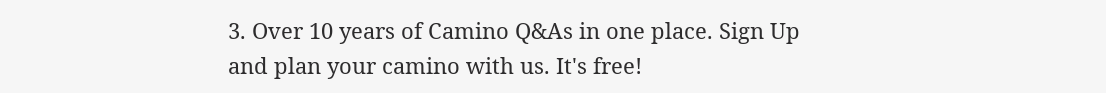3. Over 10 years of Camino Q&As in one place. Sign Up and plan your camino with us. It's free!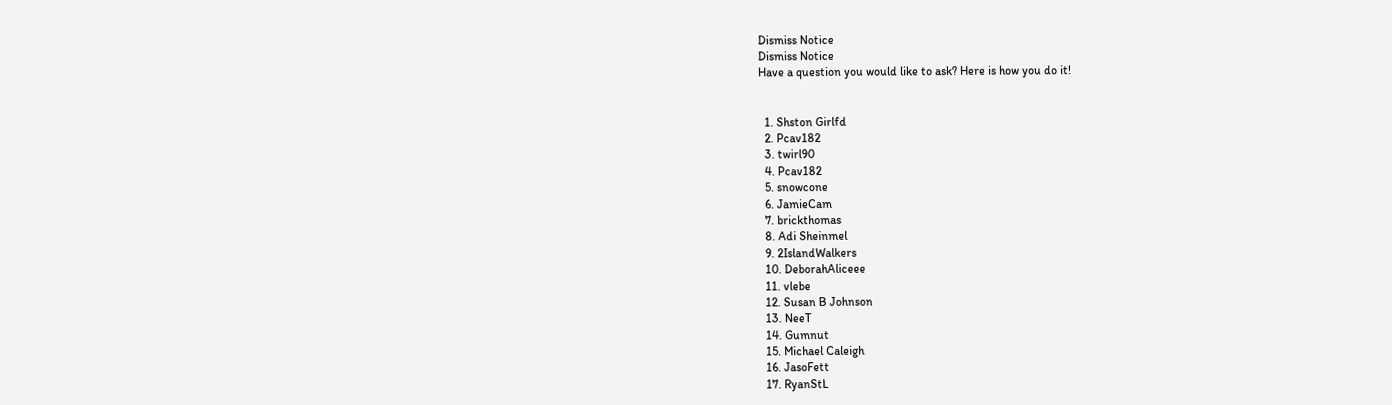Dismiss Notice
Dismiss Notice
Have a question you would like to ask? Here is how you do it!


  1. Shston Girlfd
  2. Pcav182
  3. twirl90
  4. Pcav182
  5. snowcone
  6. JamieCam
  7. brickthomas
  8. Adi Sheinmel
  9. 2IslandWalkers
  10. DeborahAliceee
  11. vlebe
  12. Susan B Johnson
  13. NeeT
  14. Gumnut
  15. Michael Caleigh
  16. JasoFett
  17. RyanStL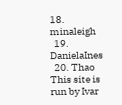18. minaleigh
  19. DanielaInes
  20. Thao
This site is run by Ivar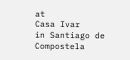at
Casa Ivar
in Santiago de Compostela